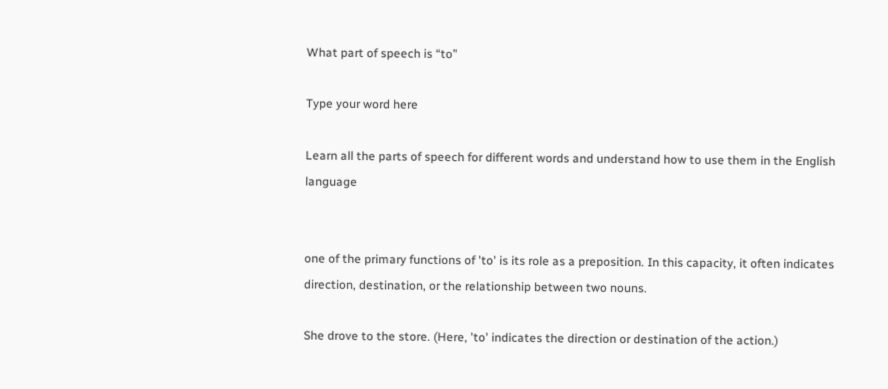What part of speech is “to”

Type your word here

Learn all the parts of speech for different words and understand how to use them in the English language


one of the primary functions of 'to' is its role as a preposition. In this capacity, it often indicates direction, destination, or the relationship between two nouns.

She drove to the store. (Here, 'to' indicates the direction or destination of the action.)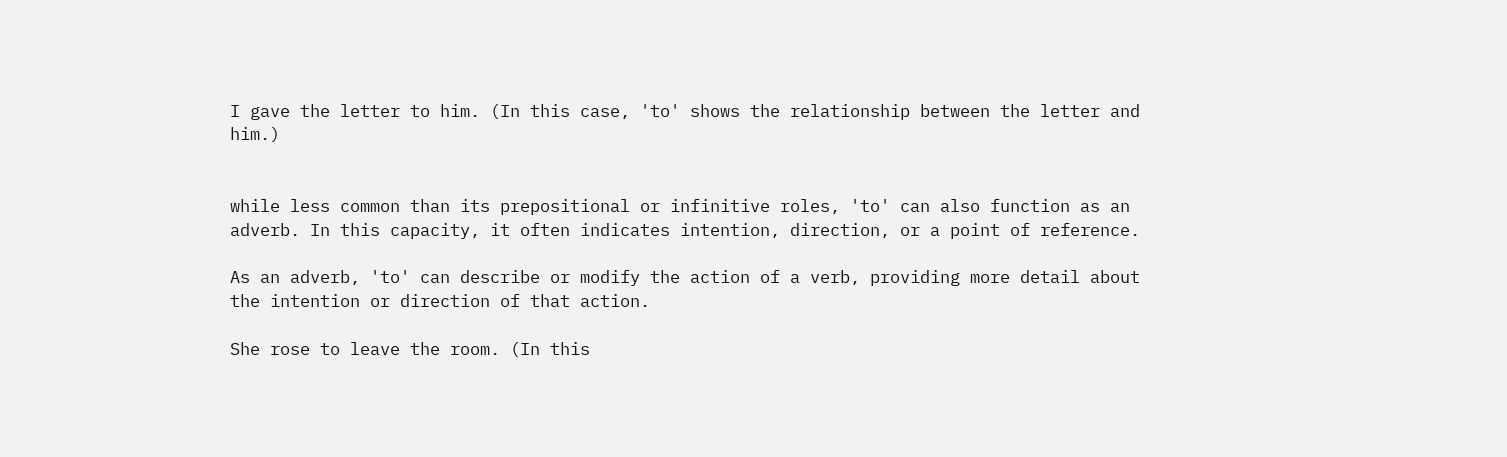I gave the letter to him. (In this case, 'to' shows the relationship between the letter and him.)


while less common than its prepositional or infinitive roles, 'to' can also function as an adverb. In this capacity, it often indicates intention, direction, or a point of reference.

As an adverb, 'to' can describe or modify the action of a verb, providing more detail about the intention or direction of that action.

She rose to leave the room. (In this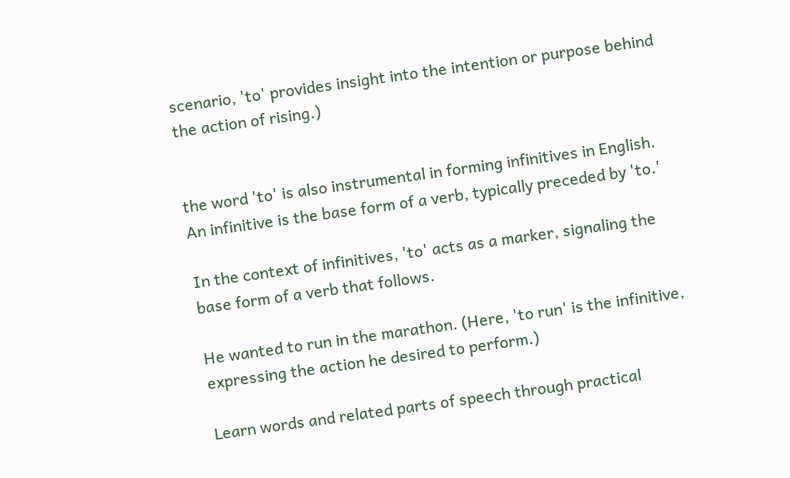scenario, 'to' provides insight into the intention or purpose behind the action of rising.)


the word 'to' is also instrumental in forming infinitives in English. An infinitive is the base form of a verb, typically preceded by 'to.'

In the context of infinitives, 'to' acts as a marker, signaling the base form of a verb that follows.

He wanted to run in the marathon. (Here, 'to run' is the infinitive, expressing the action he desired to perform.)

Learn words and related parts of speech through practical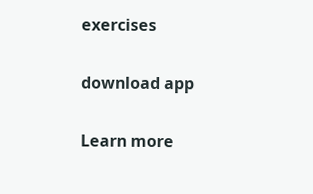exercises

download app

Learn more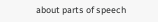about parts of speech